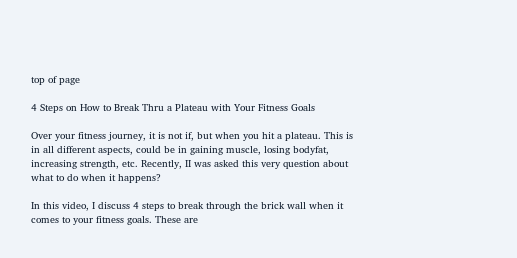top of page

4 Steps on How to Break Thru a Plateau with Your Fitness Goals

Over your fitness journey, it is not if, but when you hit a plateau. This is in all different aspects, could be in gaining muscle, losing bodyfat, increasing strength, etc. Recently, II was asked this very question about what to do when it happens?

In this video, I discuss 4 steps to break through the brick wall when it comes to your fitness goals. These are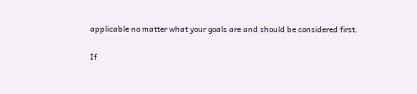applicable no matter what your goals are and should be considered first.

If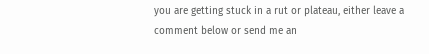you are getting stuck in a rut or plateau, either leave a comment below or send me an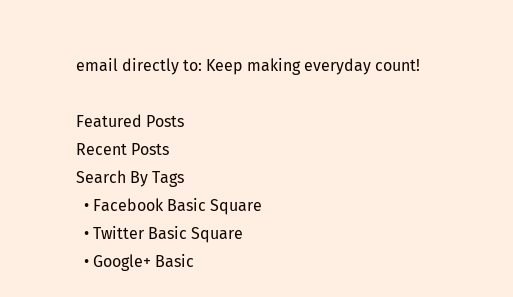email directly to: Keep making everyday count!

Featured Posts
Recent Posts
Search By Tags
  • Facebook Basic Square
  • Twitter Basic Square
  • Google+ Basic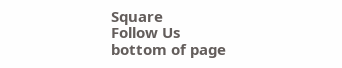Square
Follow Us
bottom of page